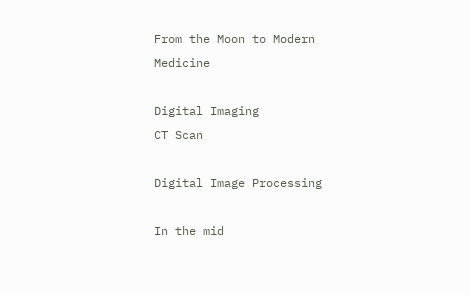From the Moon to Modern Medicine

Digital Imaging
CT Scan

Digital Image Processing

In the mid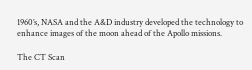1960’s, NASA and the A&D industry developed the technology to enhance images of the moon ahead of the Apollo missions.

The CT Scan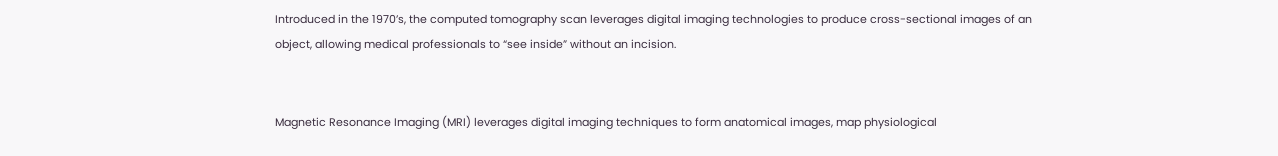Introduced in the 1970’s, the computed tomography scan leverages digital imaging technologies to produce cross-sectional images of an object, allowing medical professionals to “see inside” without an incision.


Magnetic Resonance Imaging (MRI) leverages digital imaging techniques to form anatomical images, map physiological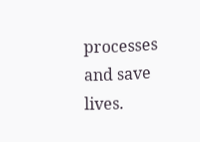processes and save lives.